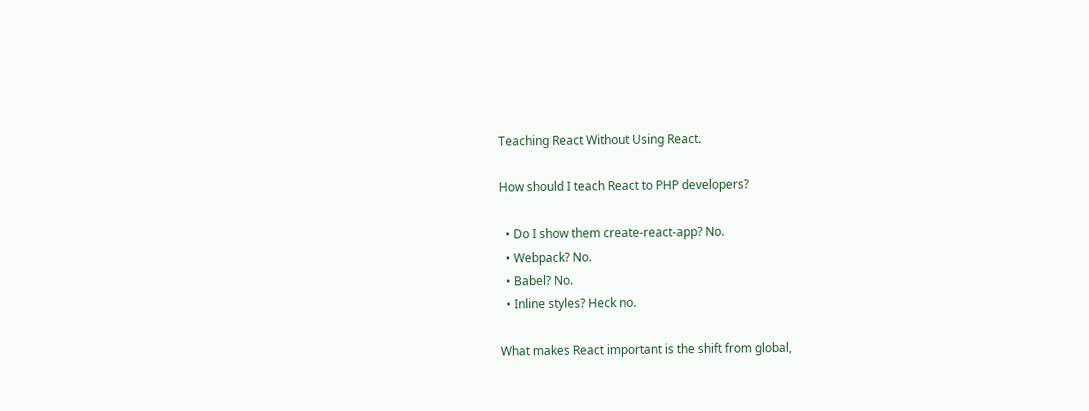Teaching React Without Using React.

How should I teach React to PHP developers?

  • Do I show them create-react-app? No.
  • Webpack? No.
  • Babel? No.
  • Inline styles? Heck no.

What makes React important is the shift from global,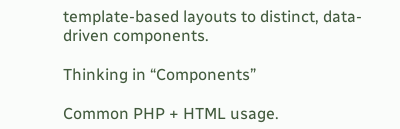template-based layouts to distinct, data-driven components.

Thinking in “Components”

Common PHP + HTML usage.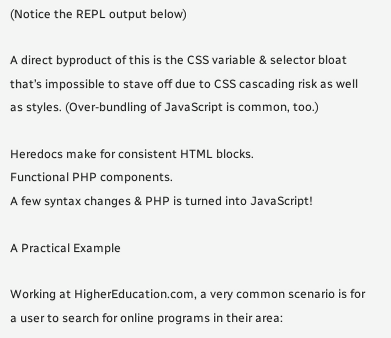(Notice the REPL output below)

A direct byproduct of this is the CSS variable & selector bloat that’s impossible to stave off due to CSS cascading risk as well as styles. (Over-bundling of JavaScript is common, too.)

Heredocs make for consistent HTML blocks.
Functional PHP components.
A few syntax changes & PHP is turned into JavaScript!

A Practical Example

Working at HigherEducation.com, a very common scenario is for a user to search for online programs in their area: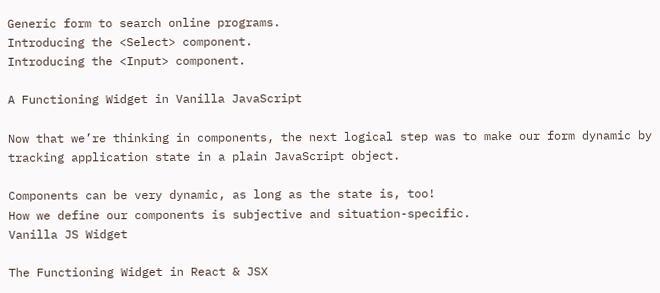Generic form to search online programs.
Introducing the <Select> component.
Introducing the <Input> component.

A Functioning Widget in Vanilla JavaScript

Now that we’re thinking in components, the next logical step was to make our form dynamic by tracking application state in a plain JavaScript object.

Components can be very dynamic, as long as the state is, too!
How we define our components is subjective and situation-specific.
Vanilla JS Widget

The Functioning Widget in React & JSX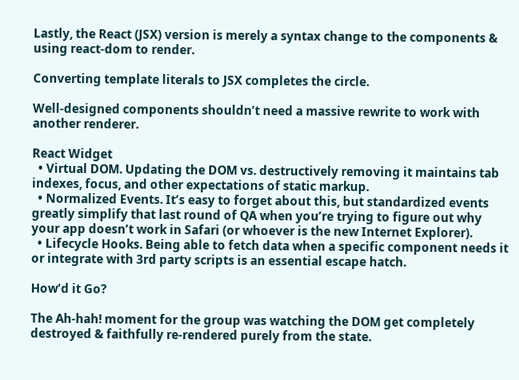Lastly, the React (JSX) version is merely a syntax change to the components & using react-dom to render.

Converting template literals to JSX completes the circle.

Well-designed components shouldn’t need a massive rewrite to work with another renderer.

React Widget
  • Virtual DOM. Updating the DOM vs. destructively removing it maintains tab indexes, focus, and other expectations of static markup.
  • Normalized Events. It’s easy to forget about this, but standardized events greatly simplify that last round of QA when you’re trying to figure out why your app doesn’t work in Safari (or whoever is the new Internet Explorer).
  • Lifecycle Hooks. Being able to fetch data when a specific component needs it or integrate with 3rd party scripts is an essential escape hatch.

How’d it Go?

The Ah-hah! moment for the group was watching the DOM get completely destroyed & faithfully re-rendered purely from the state.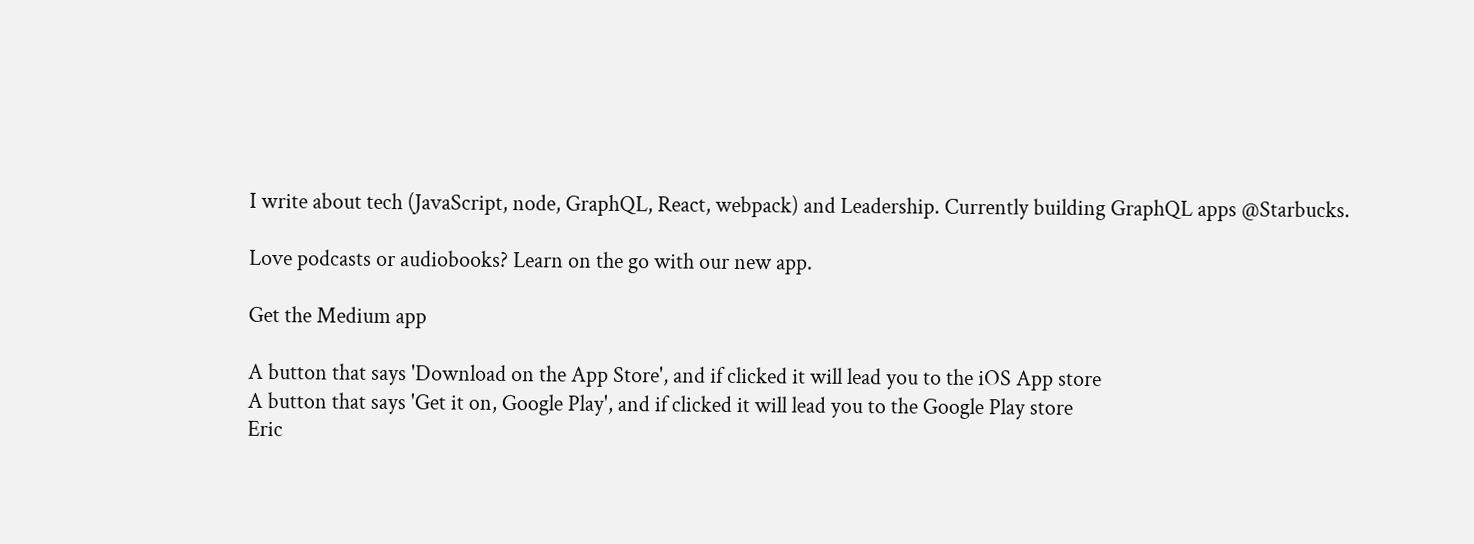I write about tech (JavaScript, node, GraphQL, React, webpack) and Leadership. Currently building GraphQL apps @Starbucks.

Love podcasts or audiobooks? Learn on the go with our new app.

Get the Medium app

A button that says 'Download on the App Store', and if clicked it will lead you to the iOS App store
A button that says 'Get it on, Google Play', and if clicked it will lead you to the Google Play store
Eric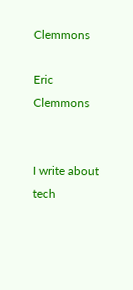Clemmons

Eric Clemmons


I write about tech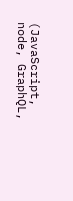(JavaScript, node, GraphQL,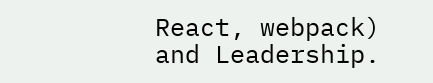React, webpack) and Leadership.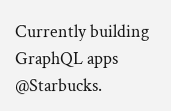Currently building GraphQL apps @Starbucks.